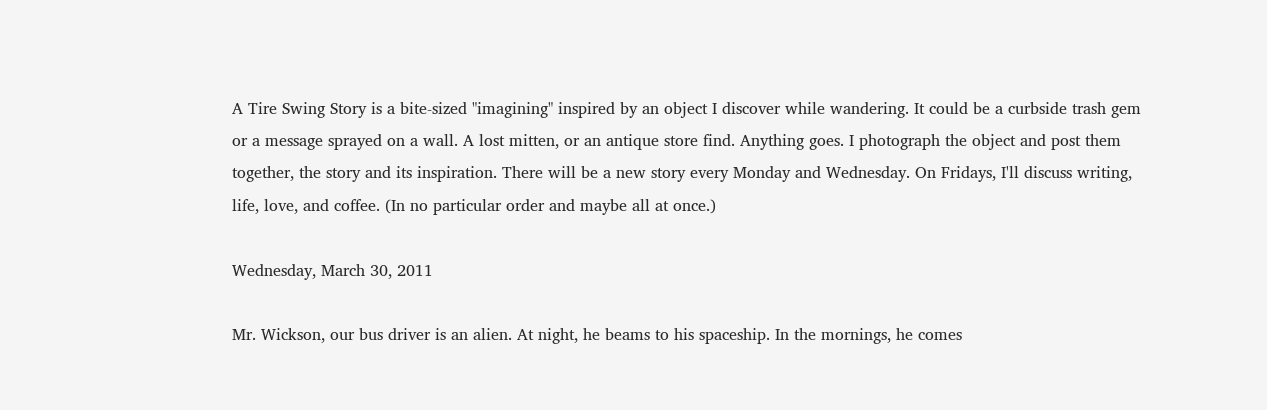A Tire Swing Story is a bite-sized "imagining" inspired by an object I discover while wandering. It could be a curbside trash gem or a message sprayed on a wall. A lost mitten, or an antique store find. Anything goes. I photograph the object and post them together, the story and its inspiration. There will be a new story every Monday and Wednesday. On Fridays, I'll discuss writing, life, love, and coffee. (In no particular order and maybe all at once.)

Wednesday, March 30, 2011

Mr. Wickson, our bus driver is an alien. At night, he beams to his spaceship. In the mornings, he comes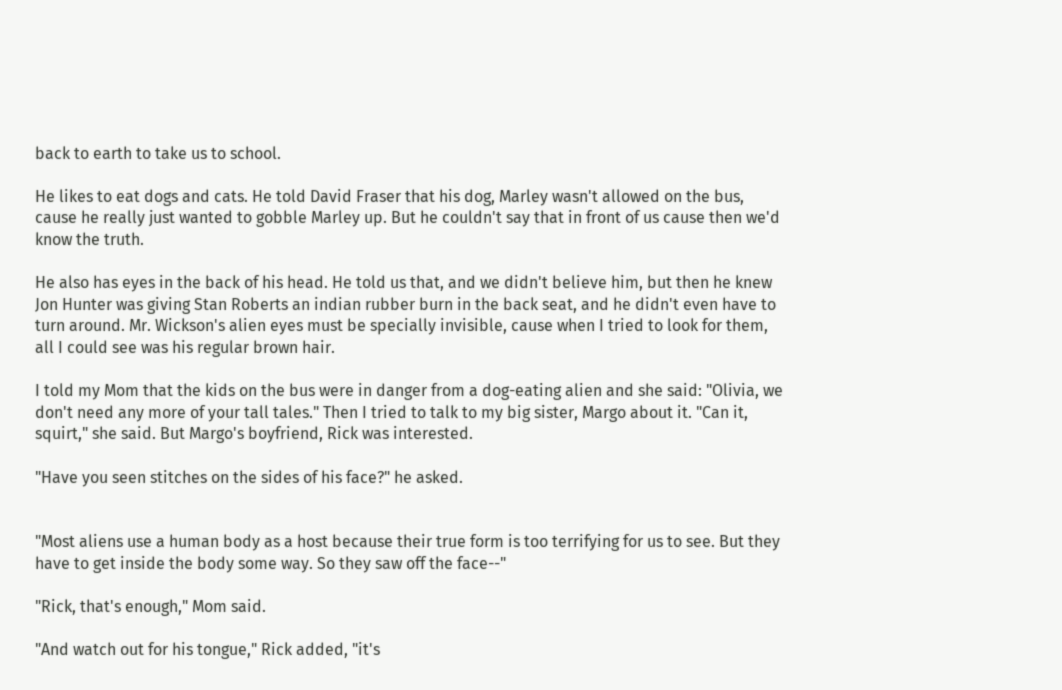back to earth to take us to school.

He likes to eat dogs and cats. He told David Fraser that his dog, Marley wasn't allowed on the bus, cause he really just wanted to gobble Marley up. But he couldn't say that in front of us cause then we'd know the truth.

He also has eyes in the back of his head. He told us that, and we didn't believe him, but then he knew Jon Hunter was giving Stan Roberts an indian rubber burn in the back seat, and he didn't even have to turn around. Mr. Wickson's alien eyes must be specially invisible, cause when I tried to look for them, all I could see was his regular brown hair.

I told my Mom that the kids on the bus were in danger from a dog-eating alien and she said: "Olivia, we don't need any more of your tall tales." Then I tried to talk to my big sister, Margo about it. "Can it, squirt," she said. But Margo's boyfriend, Rick was interested.

"Have you seen stitches on the sides of his face?" he asked.


"Most aliens use a human body as a host because their true form is too terrifying for us to see. But they have to get inside the body some way. So they saw off the face--"

"Rick, that's enough," Mom said.

"And watch out for his tongue," Rick added, "it's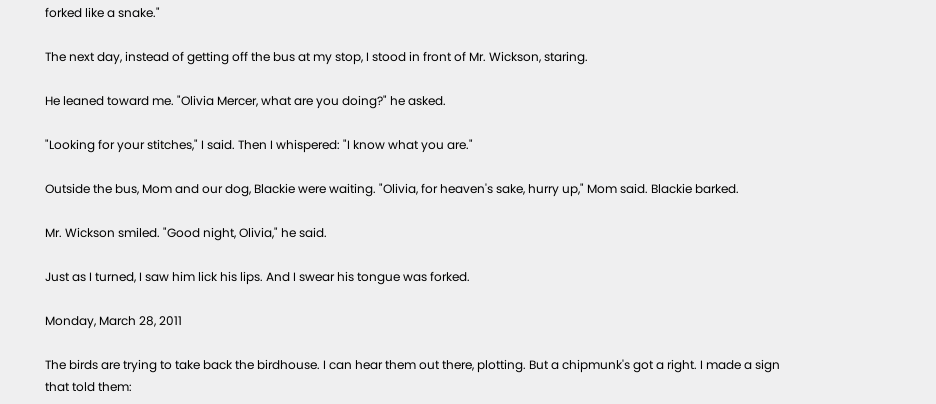forked like a snake."

The next day, instead of getting off the bus at my stop, I stood in front of Mr. Wickson, staring.

He leaned toward me. "Olivia Mercer, what are you doing?" he asked.

"Looking for your stitches," I said. Then I whispered: "I know what you are."

Outside the bus, Mom and our dog, Blackie were waiting. "Olivia, for heaven's sake, hurry up," Mom said. Blackie barked.

Mr. Wickson smiled. "Good night, Olivia," he said.

Just as I turned, I saw him lick his lips. And I swear his tongue was forked.

Monday, March 28, 2011

The birds are trying to take back the birdhouse. I can hear them out there, plotting. But a chipmunk's got a right. I made a sign that told them: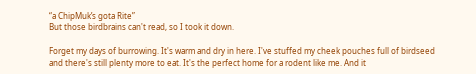“a ChipMuk’s gota Rite”
But those birdbrains can't read, so I took it down.

Forget my days of burrowing. It's warm and dry in here. I've stuffed my cheek pouches full of birdseed and there's still plenty more to eat. It's the perfect home for a rodent like me. And it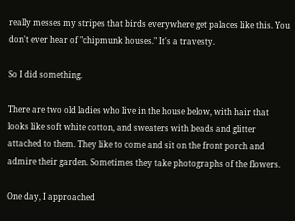really messes my stripes that birds everywhere get palaces like this. You don't ever hear of "chipmunk houses." It's a travesty.

So I did something.

There are two old ladies who live in the house below, with hair that looks like soft white cotton, and sweaters with beads and glitter attached to them. They like to come and sit on the front porch and admire their garden. Sometimes they take photographs of the flowers.

One day, I approached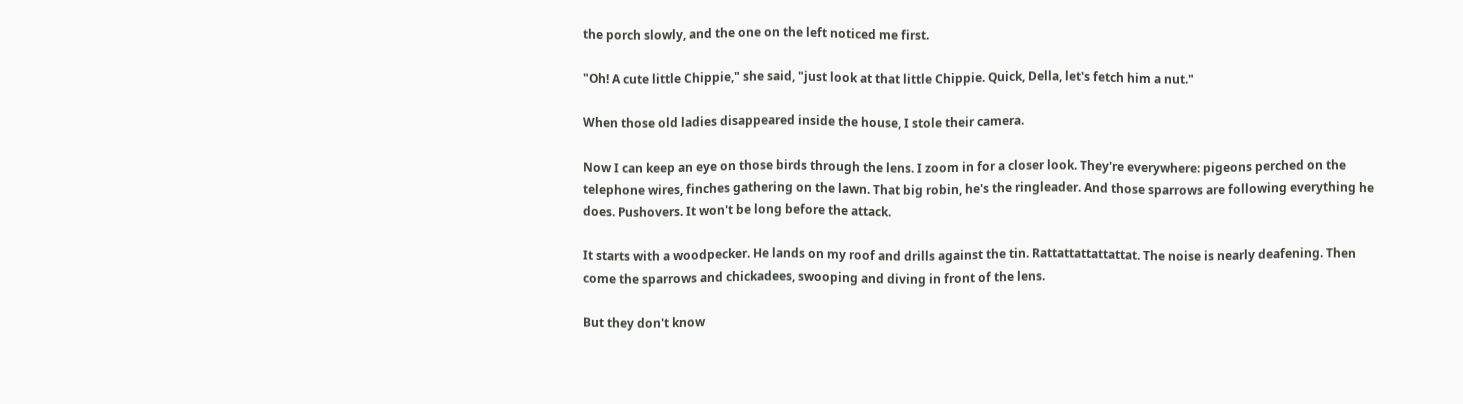the porch slowly, and the one on the left noticed me first.

"Oh! A cute little Chippie," she said, "just look at that little Chippie. Quick, Della, let's fetch him a nut."

When those old ladies disappeared inside the house, I stole their camera.

Now I can keep an eye on those birds through the lens. I zoom in for a closer look. They're everywhere: pigeons perched on the telephone wires, finches gathering on the lawn. That big robin, he's the ringleader. And those sparrows are following everything he does. Pushovers. It won't be long before the attack.

It starts with a woodpecker. He lands on my roof and drills against the tin. Rattattattattattat. The noise is nearly deafening. Then come the sparrows and chickadees, swooping and diving in front of the lens.

But they don't know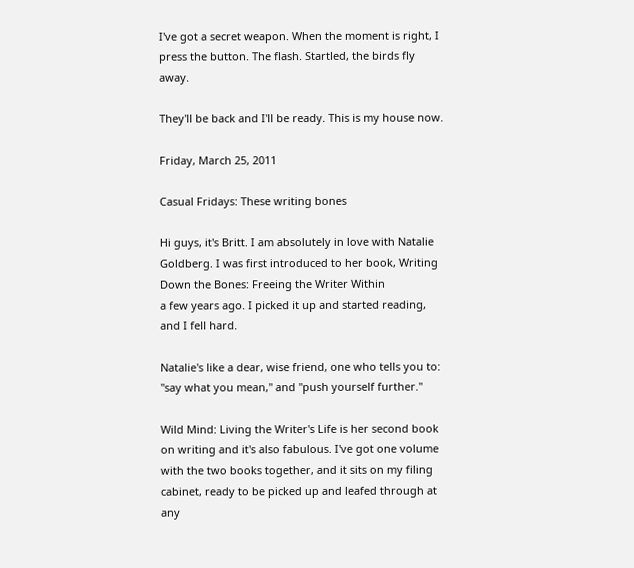I've got a secret weapon. When the moment is right, I press the button. The flash. Startled, the birds fly away.

They'll be back and I'll be ready. This is my house now.

Friday, March 25, 2011

Casual Fridays: These writing bones

Hi guys, it's Britt. I am absolutely in love with Natalie Goldberg. I was first introduced to her book, Writing Down the Bones: Freeing the Writer Within
a few years ago. I picked it up and started reading, and I fell hard.

Natalie's like a dear, wise friend, one who tells you to: "say what you mean," and "push yourself further."

Wild Mind: Living the Writer's Life is her second book on writing and it's also fabulous. I've got one volume with the two books together, and it sits on my filing cabinet, ready to be picked up and leafed through at any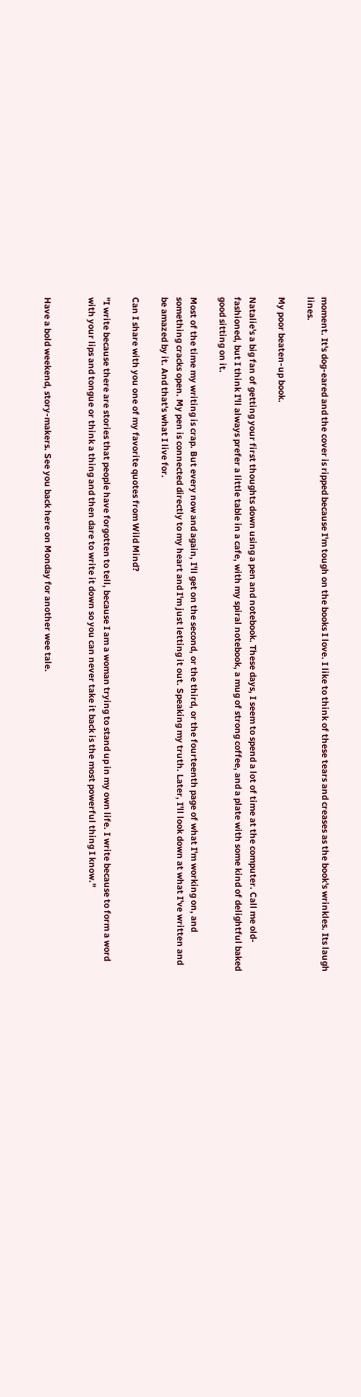moment. It's dog-eared and the cover is ripped because I'm tough on the books I love. I like to think of these tears and creases as the book's wrinkles. Its laugh lines.

My poor beaten-up book.

Natalie's a big fan of getting your first thoughts down using a pen and notebook. These days, I seem to spend a lot of time at the computer. Call me old-fashioned, but I think I'll always prefer a little table in a cafe, with my spiral notebook, a mug of strong coffee, and a plate with some kind of delightful baked good sitting on it.

Most of the time my writing is crap. But every now and again, I'll get on the second, or the third, or the fourteenth page of what I'm working on, and something cracks open. My pen is connected directly to my heart and I'm just letting it out. Speaking my truth. Later, I'll look down at what I've written and be amazed by it. And that's what I live for.

Can I share with you one of my favorite quotes from Wild Mind?

"I write because there are stories that people have forgotten to tell, because I am a woman trying to stand up in my own life. I write because to form a word with your lips and tongue or think a thing and then dare to write it down so you can never take it back is the most powerful thing I know."


Have a bold weekend, story-makers. See you back here on Monday for another wee tale.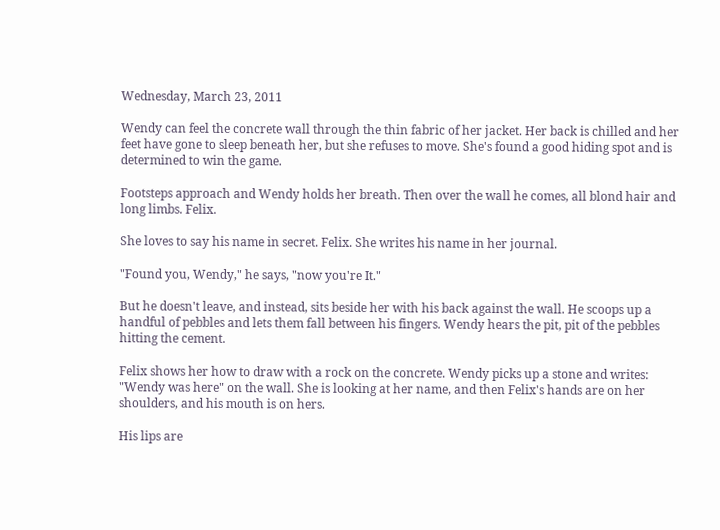Wednesday, March 23, 2011

Wendy can feel the concrete wall through the thin fabric of her jacket. Her back is chilled and her feet have gone to sleep beneath her, but she refuses to move. She's found a good hiding spot and is determined to win the game.

Footsteps approach and Wendy holds her breath. Then over the wall he comes, all blond hair and long limbs. Felix.

She loves to say his name in secret. Felix. She writes his name in her journal.

"Found you, Wendy," he says, "now you're It."

But he doesn't leave, and instead, sits beside her with his back against the wall. He scoops up a handful of pebbles and lets them fall between his fingers. Wendy hears the pit, pit of the pebbles hitting the cement.

Felix shows her how to draw with a rock on the concrete. Wendy picks up a stone and writes: "Wendy was here" on the wall. She is looking at her name, and then Felix's hands are on her shoulders, and his mouth is on hers.

His lips are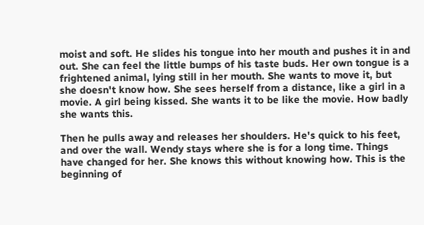moist and soft. He slides his tongue into her mouth and pushes it in and out. She can feel the little bumps of his taste buds. Her own tongue is a frightened animal, lying still in her mouth. She wants to move it, but she doesn't know how. She sees herself from a distance, like a girl in a movie. A girl being kissed. She wants it to be like the movie. How badly she wants this.

Then he pulls away and releases her shoulders. He's quick to his feet, and over the wall. Wendy stays where she is for a long time. Things have changed for her. She knows this without knowing how. This is the beginning of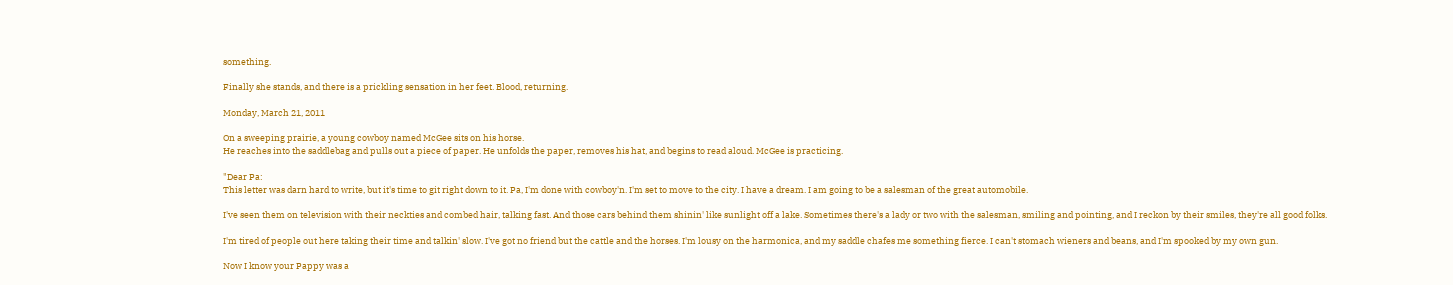something.

Finally she stands, and there is a prickling sensation in her feet. Blood, returning.

Monday, March 21, 2011

On a sweeping prairie, a young cowboy named McGee sits on his horse.
He reaches into the saddlebag and pulls out a piece of paper. He unfolds the paper, removes his hat, and begins to read aloud. McGee is practicing.

"Dear Pa:
This letter was darn hard to write, but it's time to git right down to it. Pa, I'm done with cowboy'n. I'm set to move to the city. I have a dream. I am going to be a salesman of the great automobile.

I've seen them on television with their neckties and combed hair, talking fast. And those cars behind them shinin' like sunlight off a lake. Sometimes there's a lady or two with the salesman, smiling and pointing, and I reckon by their smiles, they're all good folks.

I'm tired of people out here taking their time and talkin' slow. I've got no friend but the cattle and the horses. I'm lousy on the harmonica, and my saddle chafes me something fierce. I can't stomach wieners and beans, and I'm spooked by my own gun.

Now I know your Pappy was a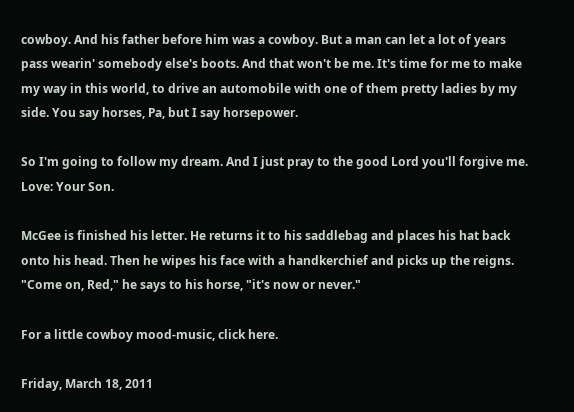cowboy. And his father before him was a cowboy. But a man can let a lot of years pass wearin' somebody else's boots. And that won't be me. It's time for me to make my way in this world, to drive an automobile with one of them pretty ladies by my side. You say horses, Pa, but I say horsepower.

So I'm going to follow my dream. And I just pray to the good Lord you'll forgive me.
Love: Your Son.

McGee is finished his letter. He returns it to his saddlebag and places his hat back onto his head. Then he wipes his face with a handkerchief and picks up the reigns. "Come on, Red," he says to his horse, "it's now or never."

For a little cowboy mood-music, click here.

Friday, March 18, 2011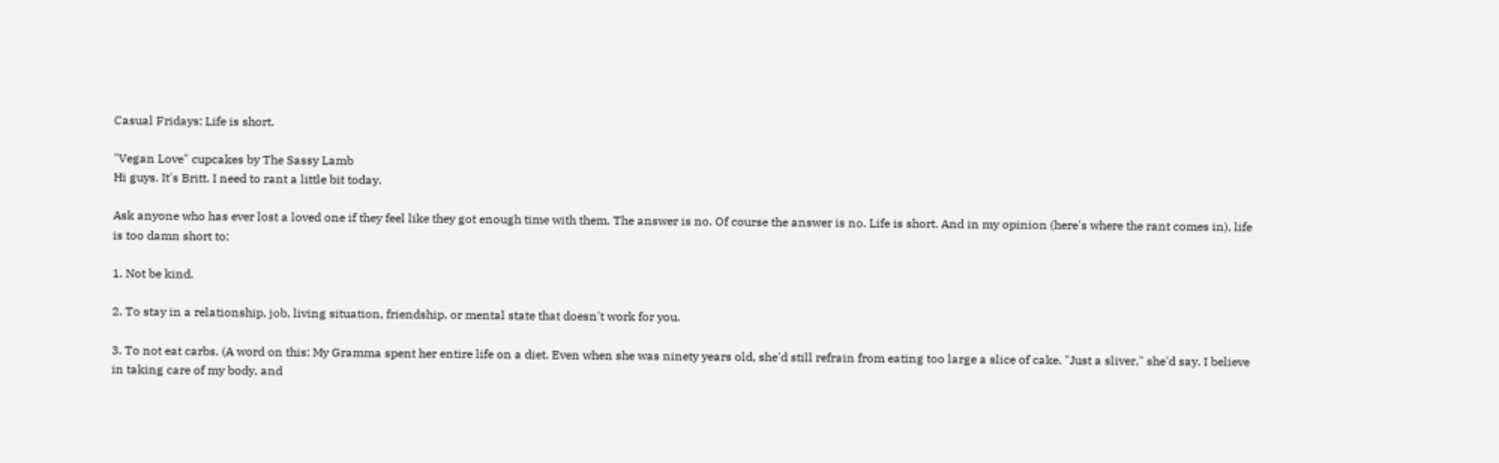Casual Fridays: Life is short.

"Vegan Love" cupcakes by The Sassy Lamb
Hi guys. It's Britt. I need to rant a little bit today.

Ask anyone who has ever lost a loved one if they feel like they got enough time with them. The answer is no. Of course the answer is no. Life is short. And in my opinion (here's where the rant comes in), life is too damn short to:

1. Not be kind.

2. To stay in a relationship, job, living situation, friendship, or mental state that doesn't work for you.

3. To not eat carbs. (A word on this: My Gramma spent her entire life on a diet. Even when she was ninety years old, she'd still refrain from eating too large a slice of cake. "Just a sliver," she'd say. I believe in taking care of my body, and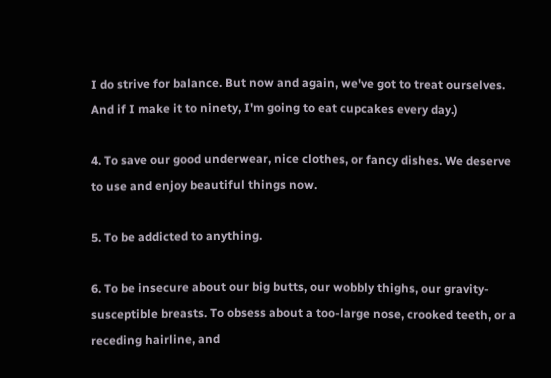I do strive for balance. But now and again, we've got to treat ourselves. And if I make it to ninety, I'm going to eat cupcakes every day.)

4. To save our good underwear, nice clothes, or fancy dishes. We deserve to use and enjoy beautiful things now.

5. To be addicted to anything.

6. To be insecure about our big butts, our wobbly thighs, our gravity-susceptible breasts. To obsess about a too-large nose, crooked teeth, or a receding hairline, and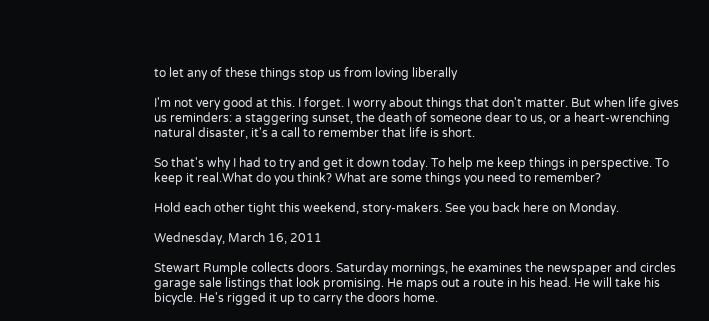to let any of these things stop us from loving liberally

I'm not very good at this. I forget. I worry about things that don't matter. But when life gives us reminders: a staggering sunset, the death of someone dear to us, or a heart-wrenching natural disaster, it's a call to remember that life is short.

So that's why I had to try and get it down today. To help me keep things in perspective. To keep it real.What do you think? What are some things you need to remember?

Hold each other tight this weekend, story-makers. See you back here on Monday.

Wednesday, March 16, 2011

Stewart Rumple collects doors. Saturday mornings, he examines the newspaper and circles garage sale listings that look promising. He maps out a route in his head. He will take his bicycle. He's rigged it up to carry the doors home.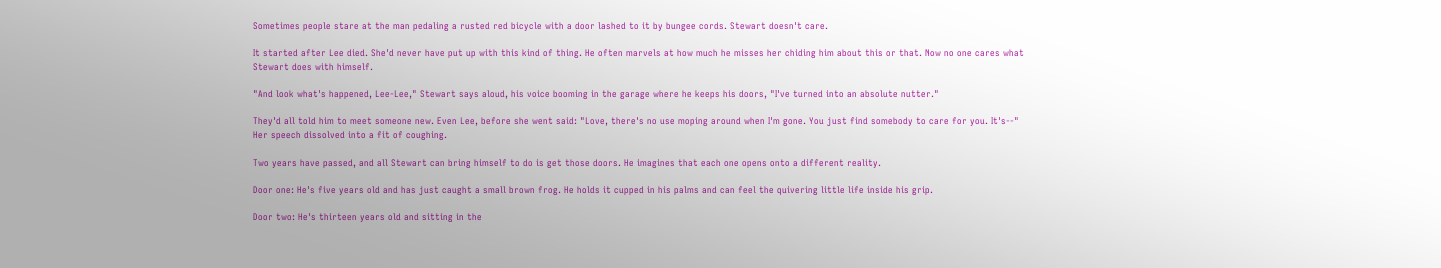Sometimes people stare at the man pedaling a rusted red bicycle with a door lashed to it by bungee cords. Stewart doesn't care.

It started after Lee died. She'd never have put up with this kind of thing. He often marvels at how much he misses her chiding him about this or that. Now no one cares what Stewart does with himself.

"And look what's happened, Lee-Lee," Stewart says aloud, his voice booming in the garage where he keeps his doors, "I've turned into an absolute nutter."

They'd all told him to meet someone new. Even Lee, before she went said: "Love, there's no use moping around when I'm gone. You just find somebody to care for you. It's--" Her speech dissolved into a fit of coughing.

Two years have passed, and all Stewart can bring himself to do is get those doors. He imagines that each one opens onto a different reality.

Door one: He's five years old and has just caught a small brown frog. He holds it cupped in his palms and can feel the quivering little life inside his grip.

Door two: He's thirteen years old and sitting in the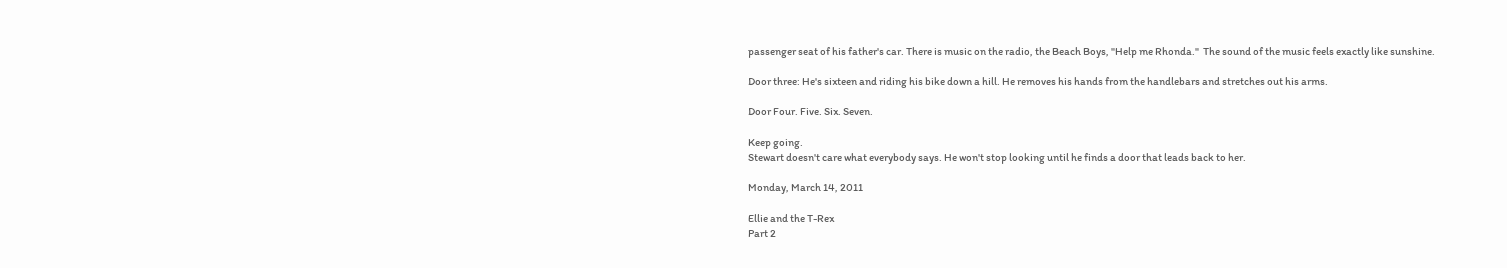passenger seat of his father's car. There is music on the radio, the Beach Boys, "Help me Rhonda."  The sound of the music feels exactly like sunshine.

Door three: He's sixteen and riding his bike down a hill. He removes his hands from the handlebars and stretches out his arms.

Door Four. Five. Six. Seven.

Keep going.
Stewart doesn't care what everybody says. He won't stop looking until he finds a door that leads back to her.

Monday, March 14, 2011

Ellie and the T-Rex
Part 2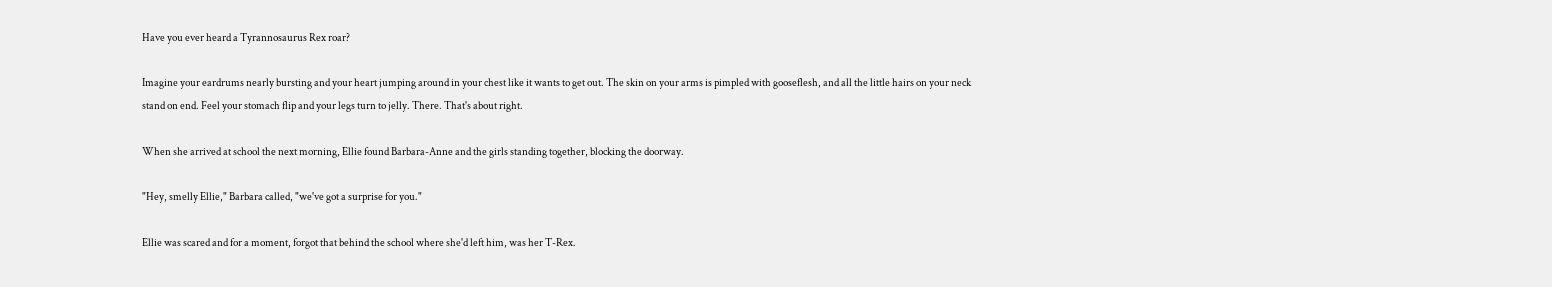Have you ever heard a Tyrannosaurus Rex roar?

Imagine your eardrums nearly bursting and your heart jumping around in your chest like it wants to get out. The skin on your arms is pimpled with gooseflesh, and all the little hairs on your neck stand on end. Feel your stomach flip and your legs turn to jelly. There. That's about right.

When she arrived at school the next morning, Ellie found Barbara-Anne and the girls standing together, blocking the doorway.

"Hey, smelly Ellie," Barbara called, "we've got a surprise for you."

Ellie was scared and for a moment, forgot that behind the school where she'd left him, was her T-Rex.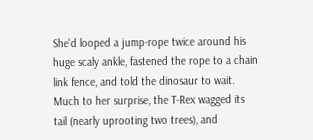She'd looped a jump-rope twice around his huge scaly ankle, fastened the rope to a chain link fence, and told the dinosaur to wait. Much to her surprise, the T-Rex wagged its tail (nearly uprooting two trees), and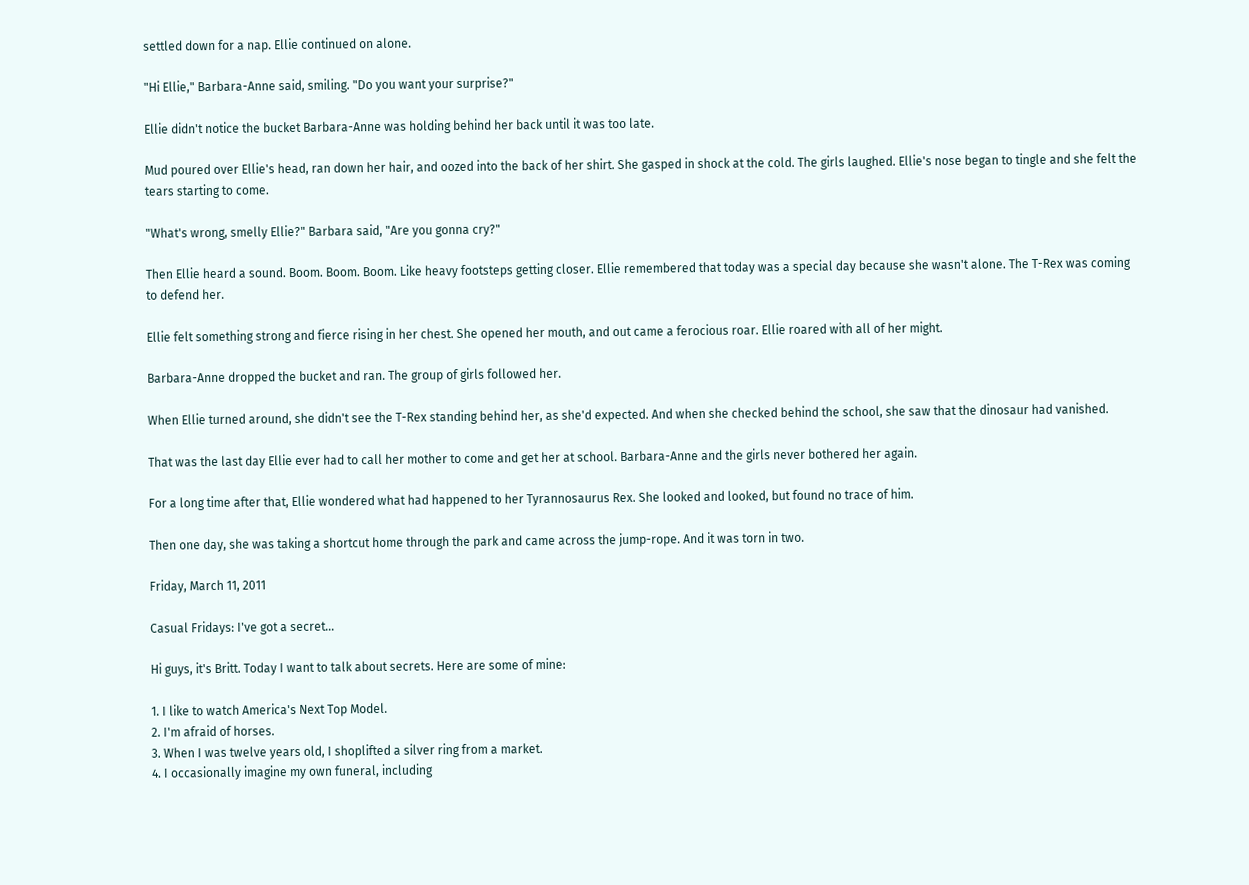settled down for a nap. Ellie continued on alone.

"Hi Ellie," Barbara-Anne said, smiling. "Do you want your surprise?"

Ellie didn't notice the bucket Barbara-Anne was holding behind her back until it was too late.

Mud poured over Ellie's head, ran down her hair, and oozed into the back of her shirt. She gasped in shock at the cold. The girls laughed. Ellie's nose began to tingle and she felt the tears starting to come.

"What's wrong, smelly Ellie?" Barbara said, "Are you gonna cry?"

Then Ellie heard a sound. Boom. Boom. Boom. Like heavy footsteps getting closer. Ellie remembered that today was a special day because she wasn't alone. The T-Rex was coming to defend her.

Ellie felt something strong and fierce rising in her chest. She opened her mouth, and out came a ferocious roar. Ellie roared with all of her might.

Barbara-Anne dropped the bucket and ran. The group of girls followed her.

When Ellie turned around, she didn't see the T-Rex standing behind her, as she'd expected. And when she checked behind the school, she saw that the dinosaur had vanished.

That was the last day Ellie ever had to call her mother to come and get her at school. Barbara-Anne and the girls never bothered her again.

For a long time after that, Ellie wondered what had happened to her Tyrannosaurus Rex. She looked and looked, but found no trace of him.

Then one day, she was taking a shortcut home through the park and came across the jump-rope. And it was torn in two.

Friday, March 11, 2011

Casual Fridays: I've got a secret...

Hi guys, it's Britt. Today I want to talk about secrets. Here are some of mine:

1. I like to watch America's Next Top Model.
2. I'm afraid of horses.
3. When I was twelve years old, I shoplifted a silver ring from a market.
4. I occasionally imagine my own funeral, including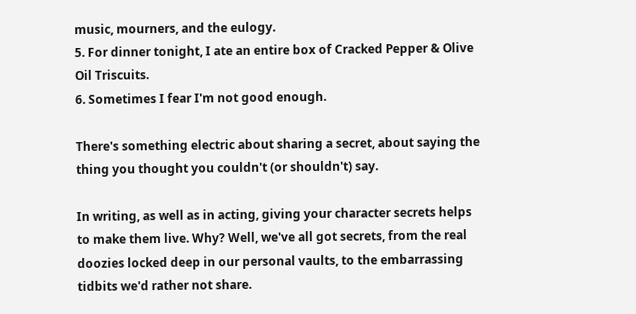music, mourners, and the eulogy.
5. For dinner tonight, I ate an entire box of Cracked Pepper & Olive Oil Triscuits.
6. Sometimes I fear I'm not good enough.

There's something electric about sharing a secret, about saying the thing you thought you couldn't (or shouldn't) say.

In writing, as well as in acting, giving your character secrets helps to make them live. Why? Well, we've all got secrets, from the real doozies locked deep in our personal vaults, to the embarrassing tidbits we'd rather not share.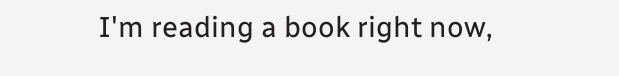I'm reading a book right now,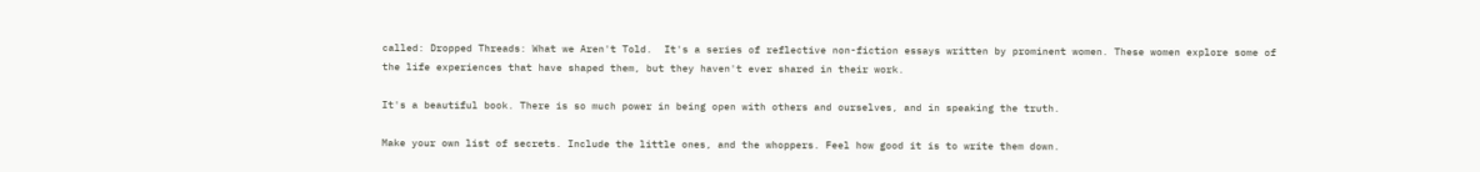called: Dropped Threads: What we Aren't Told.  It's a series of reflective non-fiction essays written by prominent women. These women explore some of the life experiences that have shaped them, but they haven't ever shared in their work.

It's a beautiful book. There is so much power in being open with others and ourselves, and in speaking the truth.

Make your own list of secrets. Include the little ones, and the whoppers. Feel how good it is to write them down.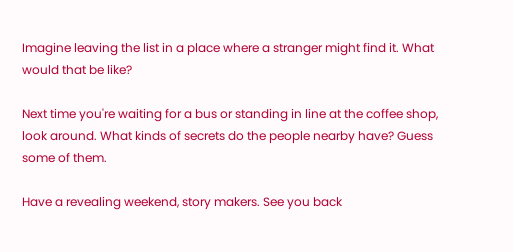Imagine leaving the list in a place where a stranger might find it. What would that be like?

Next time you're waiting for a bus or standing in line at the coffee shop, look around. What kinds of secrets do the people nearby have? Guess some of them.

Have a revealing weekend, story makers. See you back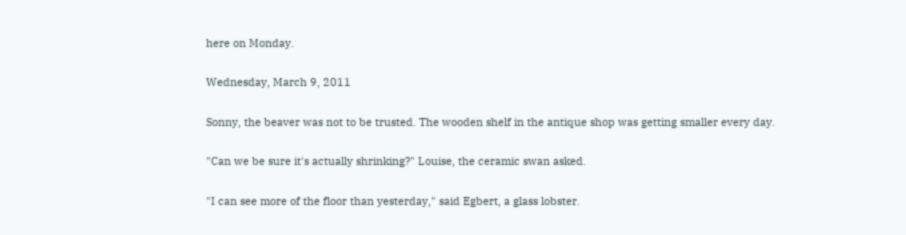here on Monday.

Wednesday, March 9, 2011

Sonny, the beaver was not to be trusted. The wooden shelf in the antique shop was getting smaller every day.

"Can we be sure it's actually shrinking?" Louise, the ceramic swan asked.

"I can see more of the floor than yesterday," said Egbert, a glass lobster.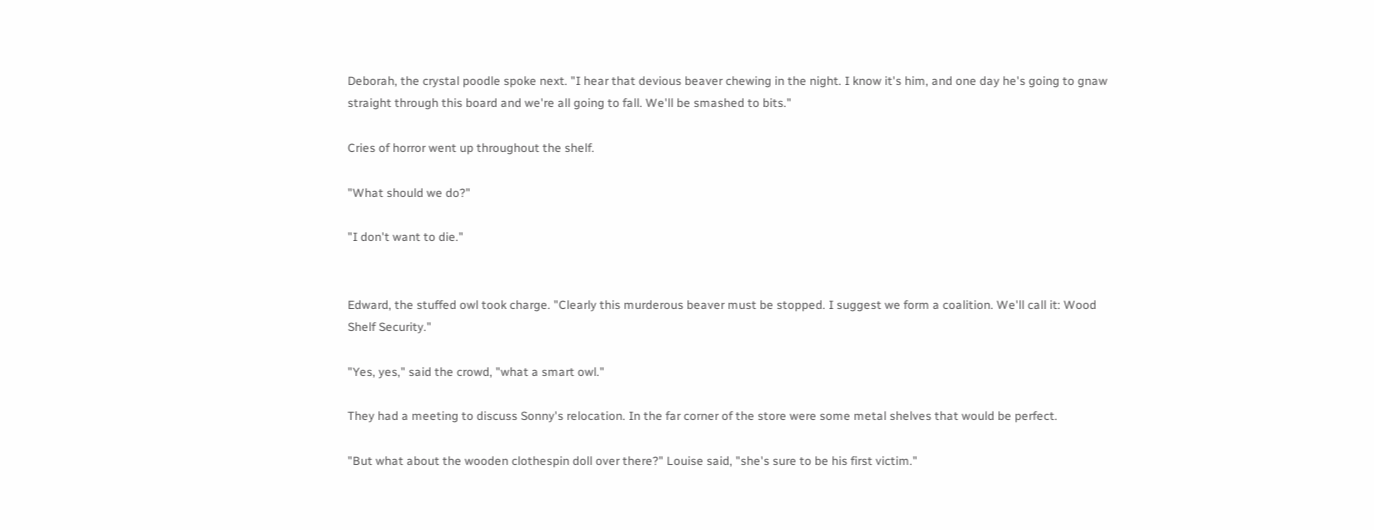Deborah, the crystal poodle spoke next. "I hear that devious beaver chewing in the night. I know it's him, and one day he's going to gnaw straight through this board and we're all going to fall. We'll be smashed to bits."

Cries of horror went up throughout the shelf.

"What should we do?"

"I don't want to die."


Edward, the stuffed owl took charge. "Clearly this murderous beaver must be stopped. I suggest we form a coalition. We'll call it: Wood Shelf Security."

"Yes, yes," said the crowd, "what a smart owl."

They had a meeting to discuss Sonny's relocation. In the far corner of the store were some metal shelves that would be perfect.

"But what about the wooden clothespin doll over there?" Louise said, "she's sure to be his first victim."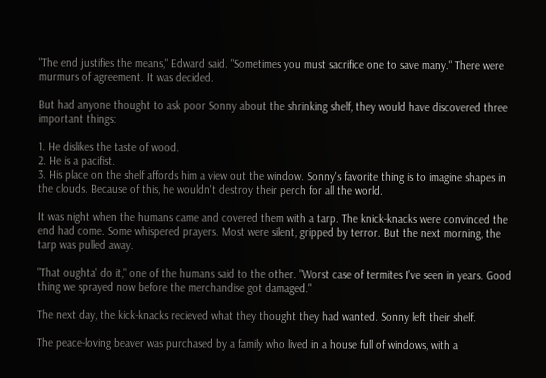"The end justifies the means," Edward said. "Sometimes you must sacrifice one to save many." There were murmurs of agreement. It was decided.

But had anyone thought to ask poor Sonny about the shrinking shelf, they would have discovered three important things:

1. He dislikes the taste of wood.
2. He is a pacifist.
3. His place on the shelf affords him a view out the window. Sonny's favorite thing is to imagine shapes in the clouds. Because of this, he wouldn't destroy their perch for all the world.

It was night when the humans came and covered them with a tarp. The knick-knacks were convinced the end had come. Some whispered prayers. Most were silent, gripped by terror. But the next morning, the tarp was pulled away.

"That oughta' do it," one of the humans said to the other. "Worst case of termites I've seen in years. Good thing we sprayed now before the merchandise got damaged."

The next day, the kick-knacks recieved what they thought they had wanted. Sonny left their shelf.

The peace-loving beaver was purchased by a family who lived in a house full of windows, with a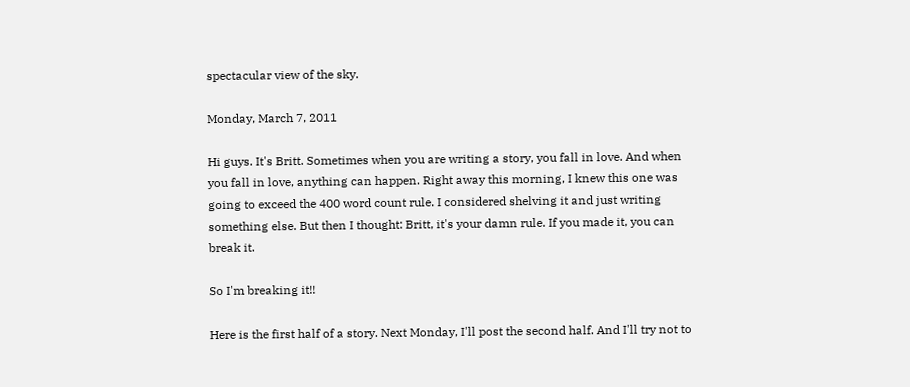spectacular view of the sky.

Monday, March 7, 2011

Hi guys. It's Britt. Sometimes when you are writing a story, you fall in love. And when you fall in love, anything can happen. Right away this morning, I knew this one was going to exceed the 400 word count rule. I considered shelving it and just writing something else. But then I thought: Britt, it's your damn rule. If you made it, you can break it.

So I'm breaking it!!

Here is the first half of a story. Next Monday, I'll post the second half. And I'll try not to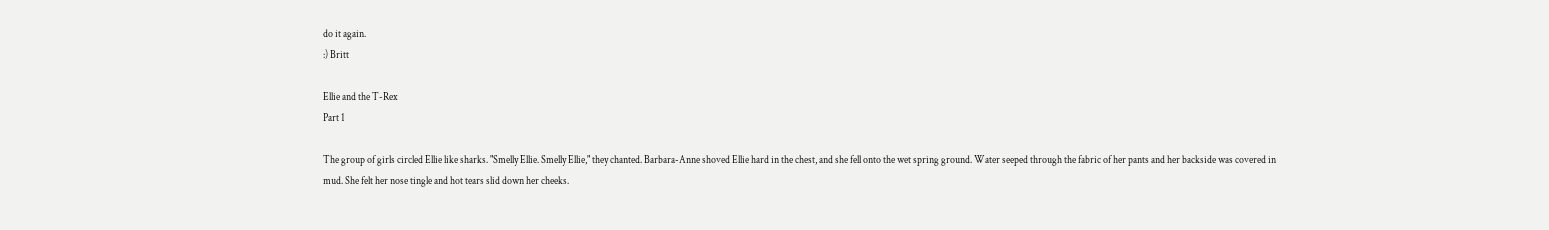do it again.
:) Britt

Ellie and the T-Rex
Part 1

The group of girls circled Ellie like sharks. "Smelly Ellie. Smelly Ellie," they chanted. Barbara-Anne shoved Ellie hard in the chest, and she fell onto the wet spring ground. Water seeped through the fabric of her pants and her backside was covered in mud. She felt her nose tingle and hot tears slid down her cheeks.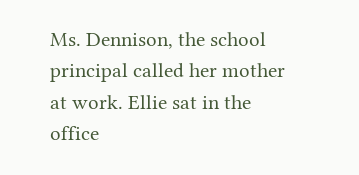Ms. Dennison, the school principal called her mother at work. Ellie sat in the office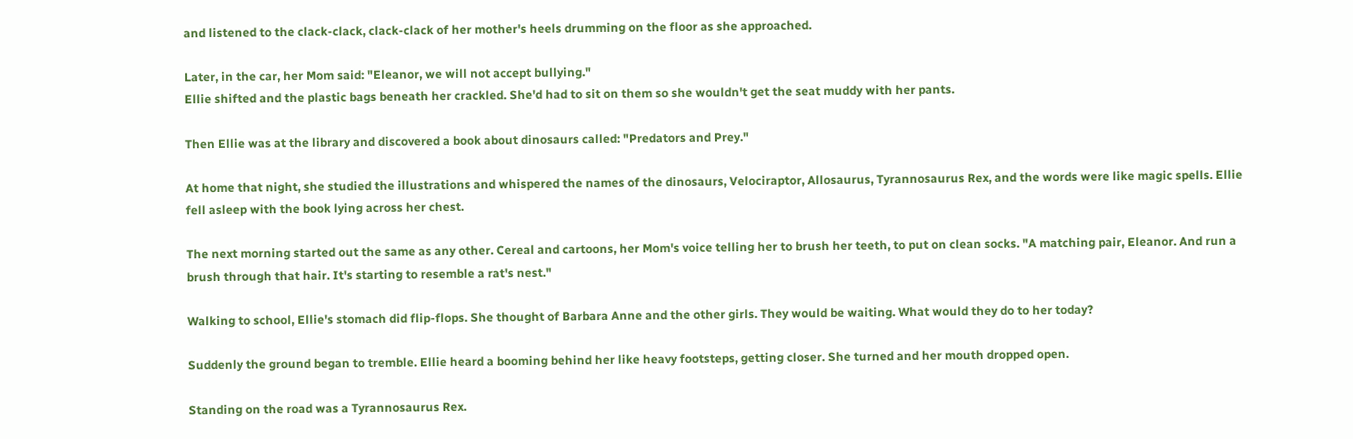and listened to the clack-clack, clack-clack of her mother's heels drumming on the floor as she approached.

Later, in the car, her Mom said: "Eleanor, we will not accept bullying."
Ellie shifted and the plastic bags beneath her crackled. She'd had to sit on them so she wouldn't get the seat muddy with her pants.

Then Ellie was at the library and discovered a book about dinosaurs called: "Predators and Prey."

At home that night, she studied the illustrations and whispered the names of the dinosaurs, Velociraptor, Allosaurus, Tyrannosaurus Rex, and the words were like magic spells. Ellie fell asleep with the book lying across her chest.

The next morning started out the same as any other. Cereal and cartoons, her Mom's voice telling her to brush her teeth, to put on clean socks. "A matching pair, Eleanor. And run a brush through that hair. It's starting to resemble a rat's nest."

Walking to school, Ellie's stomach did flip-flops. She thought of Barbara Anne and the other girls. They would be waiting. What would they do to her today?

Suddenly the ground began to tremble. Ellie heard a booming behind her like heavy footsteps, getting closer. She turned and her mouth dropped open.

Standing on the road was a Tyrannosaurus Rex.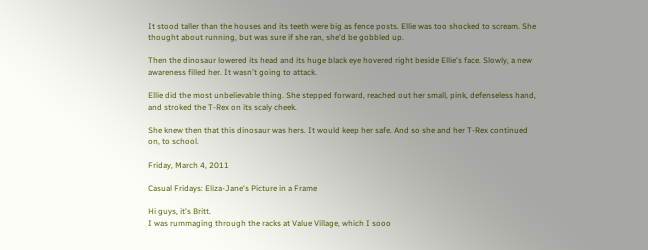It stood taller than the houses and its teeth were big as fence posts. Ellie was too shocked to scream. She thought about running, but was sure if she ran, she'd be gobbled up.

Then the dinosaur lowered its head and its huge black eye hovered right beside Ellie's face. Slowly, a new awareness filled her. It wasn't going to attack.

Ellie did the most unbelievable thing. She stepped forward, reached out her small, pink, defenseless hand, and stroked the T-Rex on its scaly cheek.

She knew then that this dinosaur was hers. It would keep her safe. And so she and her T-Rex continued on, to school.

Friday, March 4, 2011

Casual Fridays: Eliza-Jane's Picture in a Frame

Hi guys, it's Britt.
I was rummaging through the racks at Value Village, which I sooo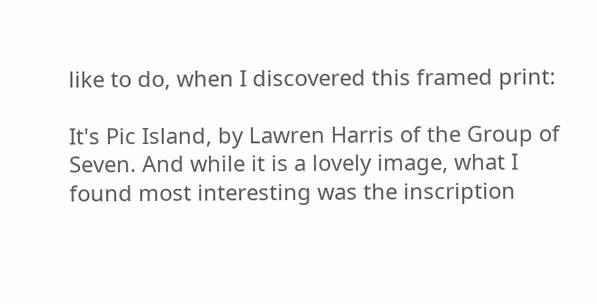like to do, when I discovered this framed print:

It's Pic Island, by Lawren Harris of the Group of Seven. And while it is a lovely image, what I found most interesting was the inscription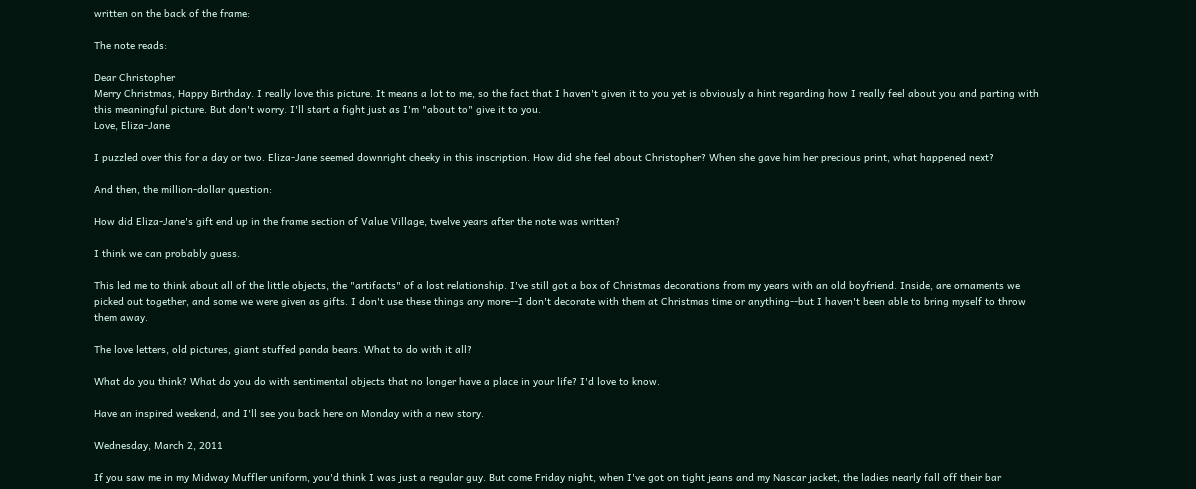written on the back of the frame:

The note reads:

Dear Christopher
Merry Christmas, Happy Birthday. I really love this picture. It means a lot to me, so the fact that I haven't given it to you yet is obviously a hint regarding how I really feel about you and parting with this meaningful picture. But don't worry. I'll start a fight just as I'm "about to" give it to you.
Love, Eliza-Jane

I puzzled over this for a day or two. Eliza-Jane seemed downright cheeky in this inscription. How did she feel about Christopher? When she gave him her precious print, what happened next?

And then, the million-dollar question:

How did Eliza-Jane's gift end up in the frame section of Value Village, twelve years after the note was written?

I think we can probably guess.

This led me to think about all of the little objects, the "artifacts" of a lost relationship. I've still got a box of Christmas decorations from my years with an old boyfriend. Inside, are ornaments we picked out together, and some we were given as gifts. I don't use these things any more--I don't decorate with them at Christmas time or anything--but I haven't been able to bring myself to throw them away.

The love letters, old pictures, giant stuffed panda bears. What to do with it all?

What do you think? What do you do with sentimental objects that no longer have a place in your life? I'd love to know.

Have an inspired weekend, and I'll see you back here on Monday with a new story.

Wednesday, March 2, 2011

If you saw me in my Midway Muffler uniform, you'd think I was just a regular guy. But come Friday night, when I've got on tight jeans and my Nascar jacket, the ladies nearly fall off their bar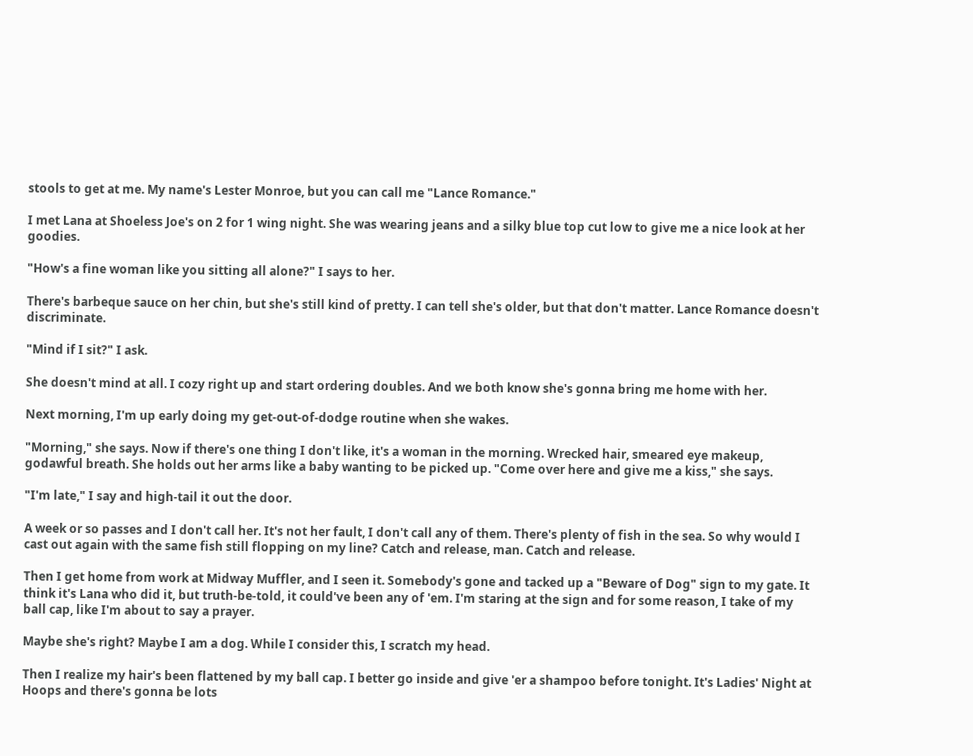stools to get at me. My name's Lester Monroe, but you can call me "Lance Romance."

I met Lana at Shoeless Joe's on 2 for 1 wing night. She was wearing jeans and a silky blue top cut low to give me a nice look at her goodies.

"How's a fine woman like you sitting all alone?" I says to her.

There's barbeque sauce on her chin, but she's still kind of pretty. I can tell she's older, but that don't matter. Lance Romance doesn't discriminate.

"Mind if I sit?" I ask.

She doesn't mind at all. I cozy right up and start ordering doubles. And we both know she's gonna bring me home with her.

Next morning, I'm up early doing my get-out-of-dodge routine when she wakes.

"Morning," she says. Now if there's one thing I don't like, it's a woman in the morning. Wrecked hair, smeared eye makeup, godawful breath. She holds out her arms like a baby wanting to be picked up. "Come over here and give me a kiss," she says.

"I'm late," I say and high-tail it out the door.

A week or so passes and I don't call her. It's not her fault, I don't call any of them. There's plenty of fish in the sea. So why would I cast out again with the same fish still flopping on my line? Catch and release, man. Catch and release.

Then I get home from work at Midway Muffler, and I seen it. Somebody's gone and tacked up a "Beware of Dog" sign to my gate. It think it's Lana who did it, but truth-be-told, it could've been any of 'em. I'm staring at the sign and for some reason, I take of my ball cap, like I'm about to say a prayer.

Maybe she's right? Maybe I am a dog. While I consider this, I scratch my head.

Then I realize my hair's been flattened by my ball cap. I better go inside and give 'er a shampoo before tonight. It's Ladies' Night at Hoops and there's gonna be lots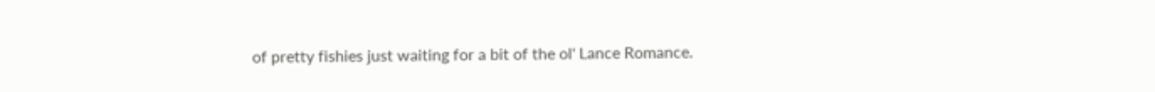of pretty fishies just waiting for a bit of the ol' Lance Romance.